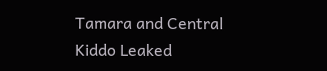Tamara and Central Kiddo Leaked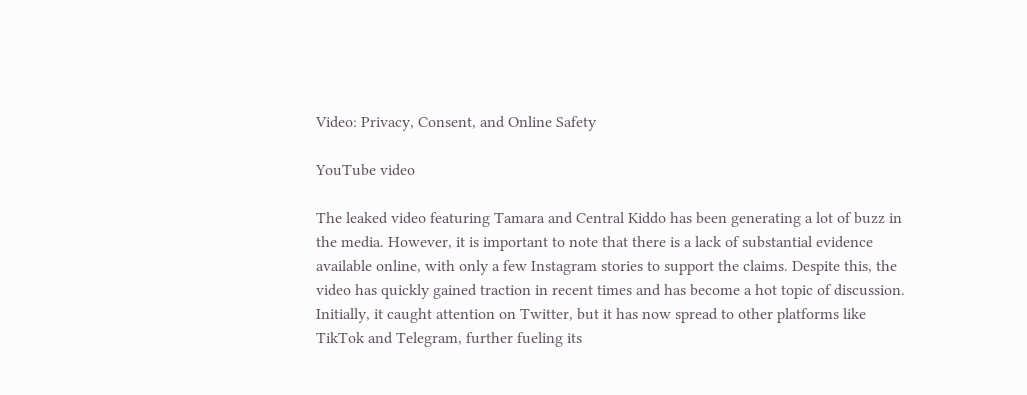Video: Privacy, Consent, and Online Safety

YouTube video

The leaked video featuring Tamara and Central Kiddo has been generating a lot of buzz in the media. However, it is important to note that there is a lack of substantial evidence available online, with only a few Instagram stories to support the claims. Despite this, the video has quickly gained traction in recent times and has become a hot topic of discussion. Initially, it caught attention on Twitter, but it has now spread to other platforms like TikTok and Telegram, further fueling its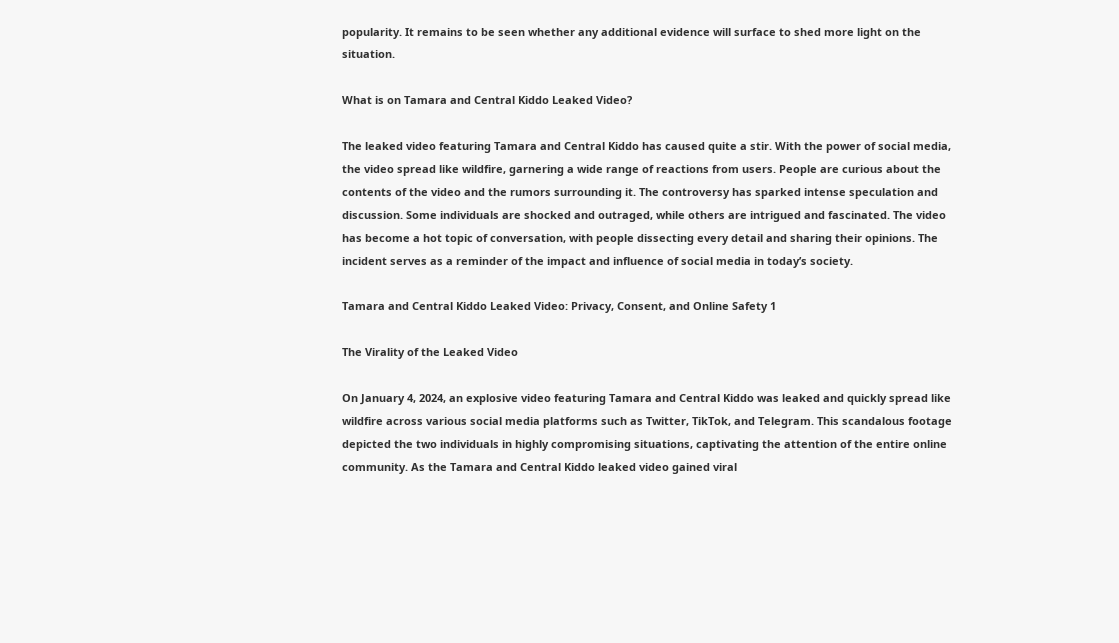popularity. It remains to be seen whether any additional evidence will surface to shed more light on the situation.

What is on Tamara and Central Kiddo Leaked Video?

The leaked video featuring Tamara and Central Kiddo has caused quite a stir. With the power of social media, the video spread like wildfire, garnering a wide range of reactions from users. People are curious about the contents of the video and the rumors surrounding it. The controversy has sparked intense speculation and discussion. Some individuals are shocked and outraged, while others are intrigued and fascinated. The video has become a hot topic of conversation, with people dissecting every detail and sharing their opinions. The incident serves as a reminder of the impact and influence of social media in today’s society.

Tamara and Central Kiddo Leaked Video: Privacy, Consent, and Online Safety 1

The Virality of the Leaked Video

On January 4, 2024, an explosive video featuring Tamara and Central Kiddo was leaked and quickly spread like wildfire across various social media platforms such as Twitter, TikTok, and Telegram. This scandalous footage depicted the two individuals in highly compromising situations, captivating the attention of the entire online community. As the Tamara and Central Kiddo leaked video gained viral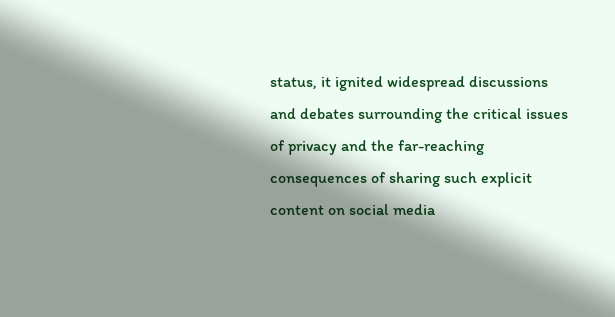status, it ignited widespread discussions and debates surrounding the critical issues of privacy and the far-reaching consequences of sharing such explicit content on social media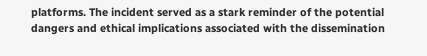platforms. The incident served as a stark reminder of the potential dangers and ethical implications associated with the dissemination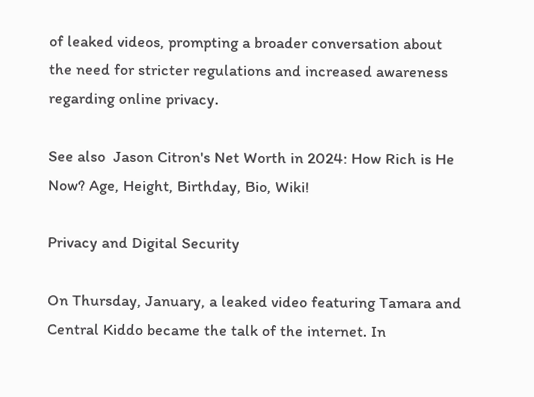of leaked videos, prompting a broader conversation about the need for stricter regulations and increased awareness regarding online privacy.

See also  Jason Citron's Net Worth in 2024: How Rich is He Now? Age, Height, Birthday, Bio, Wiki!

Privacy and Digital Security

On Thursday, January, a leaked video featuring Tamara and Central Kiddo became the talk of the internet. In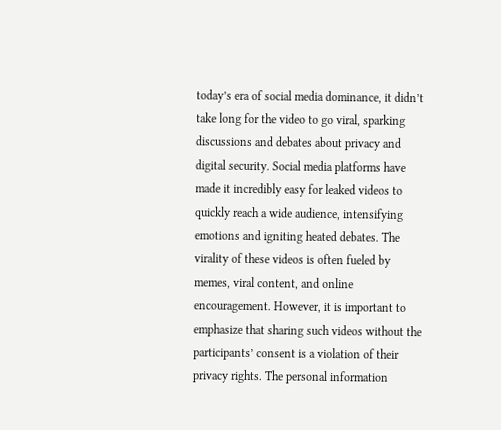today’s era of social media dominance, it didn’t take long for the video to go viral, sparking discussions and debates about privacy and digital security. Social media platforms have made it incredibly easy for leaked videos to quickly reach a wide audience, intensifying emotions and igniting heated debates. The virality of these videos is often fueled by memes, viral content, and online encouragement. However, it is important to emphasize that sharing such videos without the participants’ consent is a violation of their privacy rights. The personal information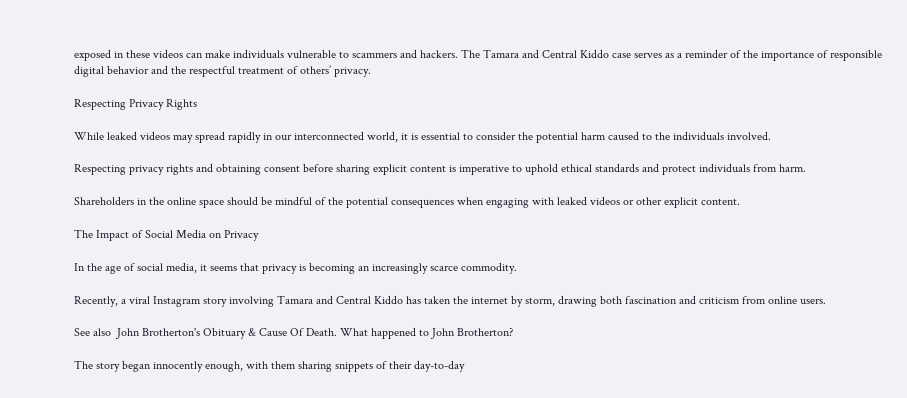exposed in these videos can make individuals vulnerable to scammers and hackers. The Tamara and Central Kiddo case serves as a reminder of the importance of responsible digital behavior and the respectful treatment of others’ privacy.

Respecting Privacy Rights

While leaked videos may spread rapidly in our interconnected world, it is essential to consider the potential harm caused to the individuals involved.

Respecting privacy rights and obtaining consent before sharing explicit content is imperative to uphold ethical standards and protect individuals from harm.

Shareholders in the online space should be mindful of the potential consequences when engaging with leaked videos or other explicit content.

The Impact of Social Media on Privacy

In the age of social media, it seems that privacy is becoming an increasingly scarce commodity.

Recently, a viral Instagram story involving Tamara and Central Kiddo has taken the internet by storm, drawing both fascination and criticism from online users.

See also  John Brotherton's Obituary & Cause Of Death. What happened to John Brotherton?

The story began innocently enough, with them sharing snippets of their day-to-day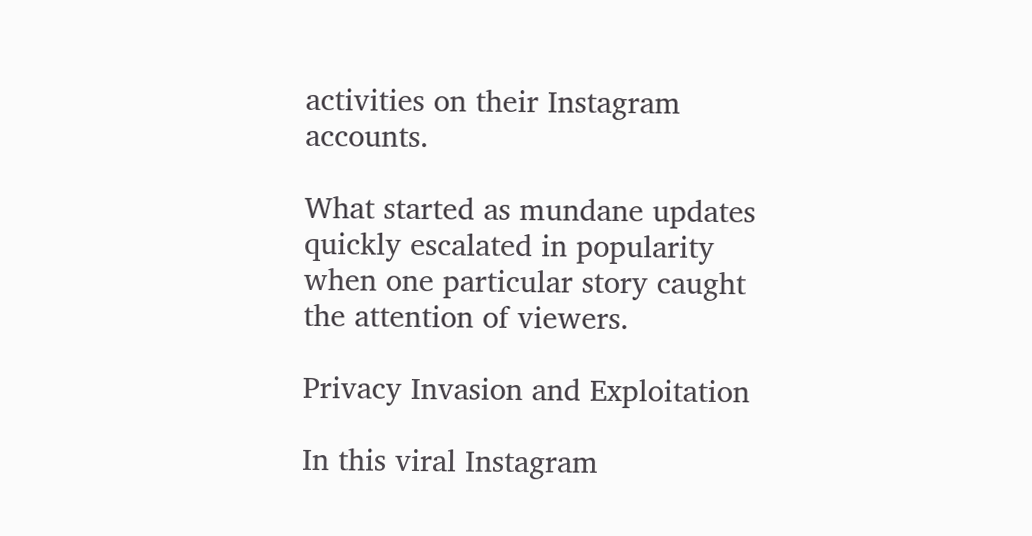activities on their Instagram accounts.

What started as mundane updates quickly escalated in popularity when one particular story caught the attention of viewers.

Privacy Invasion and Exploitation

In this viral Instagram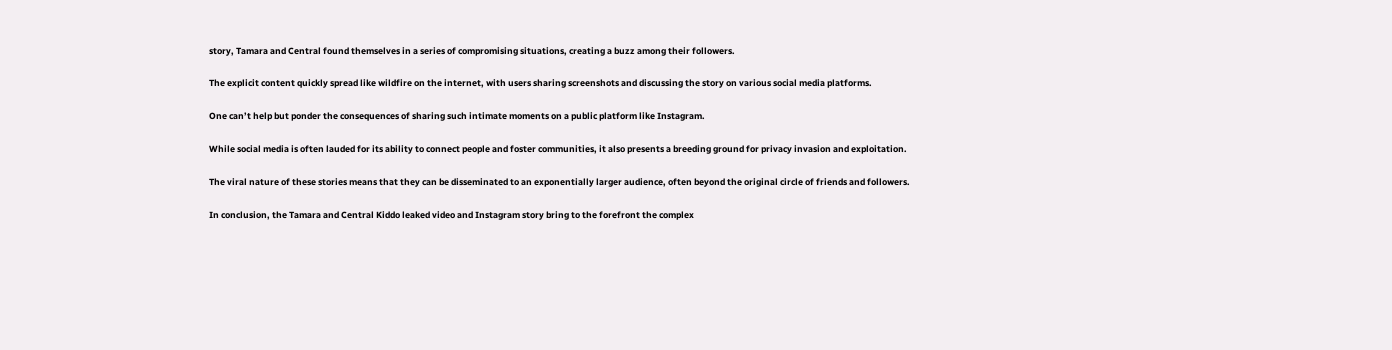story, Tamara and Central found themselves in a series of compromising situations, creating a buzz among their followers.

The explicit content quickly spread like wildfire on the internet, with users sharing screenshots and discussing the story on various social media platforms.

One can’t help but ponder the consequences of sharing such intimate moments on a public platform like Instagram.

While social media is often lauded for its ability to connect people and foster communities, it also presents a breeding ground for privacy invasion and exploitation.

The viral nature of these stories means that they can be disseminated to an exponentially larger audience, often beyond the original circle of friends and followers.

In conclusion, the Tamara and Central Kiddo leaked video and Instagram story bring to the forefront the complex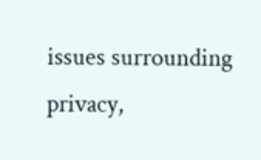issues surrounding privacy,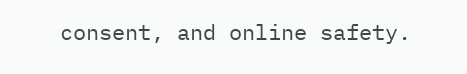consent, and online safety.